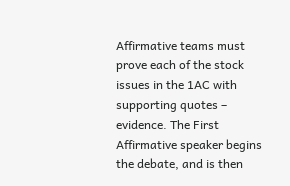Affirmative teams must prove each of the stock issues in the 1AC with supporting quotes – evidence. The First Affirmative speaker begins the debate, and is then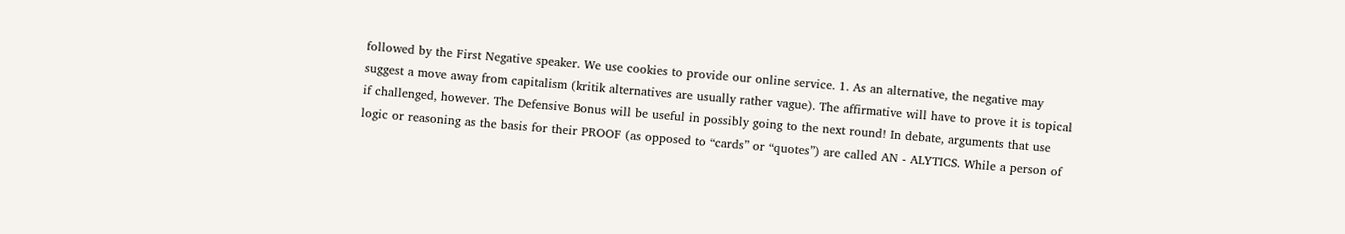followed by the First Negative speaker. We use cookies to provide our online service. 1. As an alternative, the negative may suggest a move away from capitalism (kritik alternatives are usually rather vague). The affirmative will have to prove it is topical if challenged, however. The Defensive Bonus will be useful in possibly going to the next round! In debate, arguments that use logic or reasoning as the basis for their PROOF (as opposed to “cards” or “quotes”) are called AN - ALYTICS. While a person of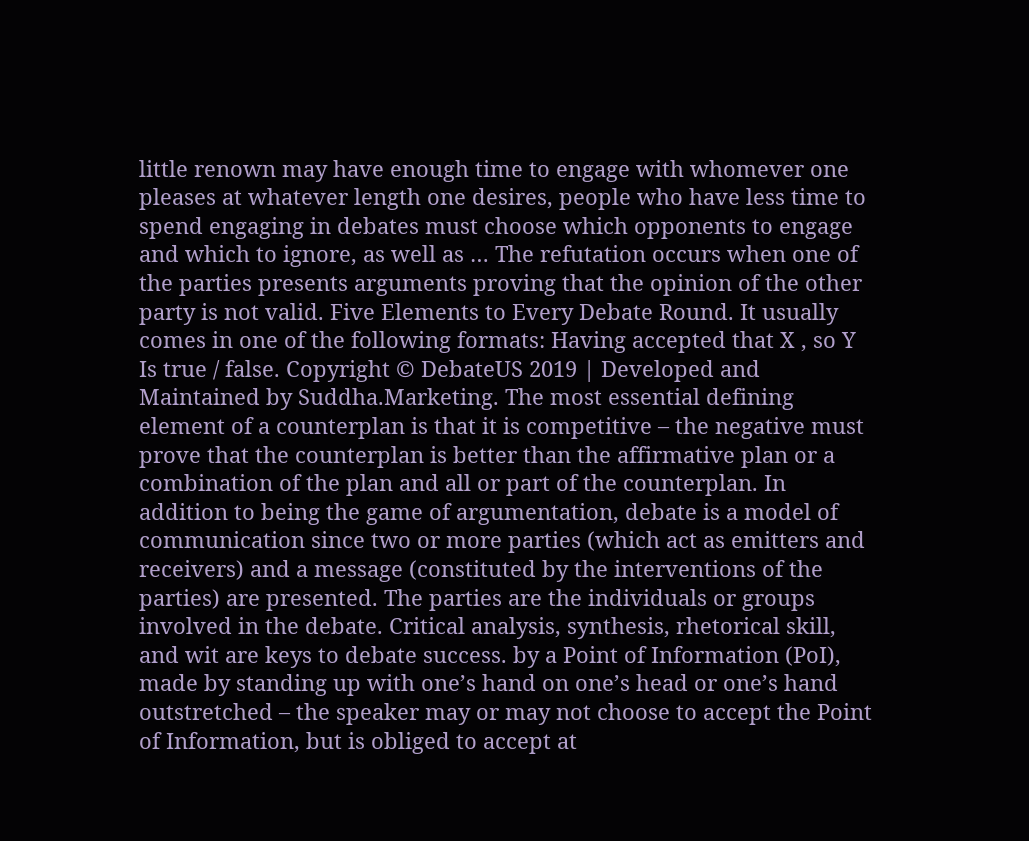little renown may have enough time to engage with whomever one pleases at whatever length one desires, people who have less time to spend engaging in debates must choose which opponents to engage and which to ignore, as well as … The refutation occurs when one of the parties presents arguments proving that the opinion of the other party is not valid. Five Elements to Every Debate Round. It usually comes in one of the following formats: Having accepted that X , so Y Is true / false. Copyright © DebateUS 2019 | Developed and Maintained by Suddha.Marketing. The most essential defining element of a counterplan is that it is competitive – the negative must prove that the counterplan is better than the affirmative plan or a combination of the plan and all or part of the counterplan. In addition to being the game of argumentation, debate is a model of communication since two or more parties (which act as emitters and receivers) and a message (constituted by the interventions of the parties) are presented. The parties are the individuals or groups involved in the debate. Critical analysis, synthesis, rhetorical skill, and wit are keys to debate success. by a Point of Information (PoI), made by standing up with one’s hand on one’s head or one’s hand outstretched – the speaker may or may not choose to accept the Point of Information, but is obliged to accept at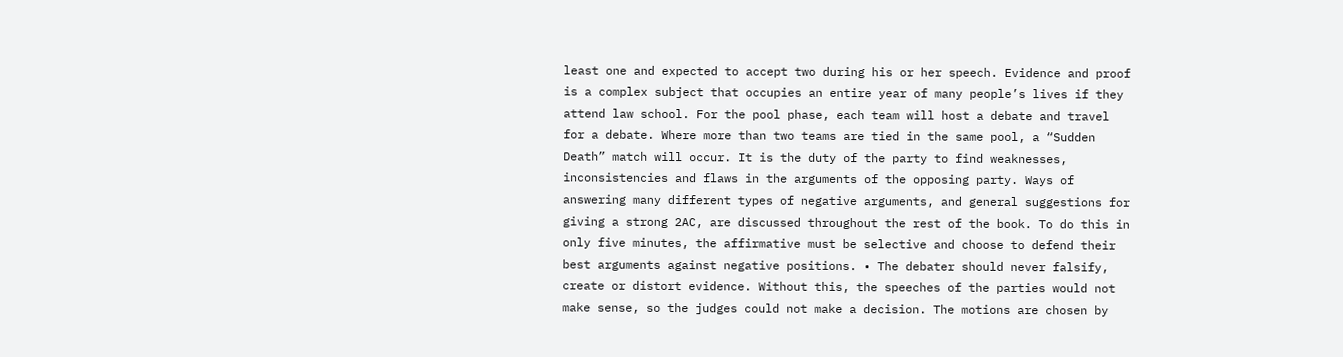least one and expected to accept two during his or her speech. Evidence and proof is a complex subject that occupies an entire year of many people’s lives if they attend law school. For the pool phase, each team will host a debate and travel for a debate. Where more than two teams are tied in the same pool, a “Sudden Death” match will occur. It is the duty of the party to find weaknesses, inconsistencies and flaws in the arguments of the opposing party. Ways of answering many different types of negative arguments, and general suggestions for giving a strong 2AC, are discussed throughout the rest of the book. To do this in only five minutes, the affirmative must be selective and choose to defend their best arguments against negative positions. • The debater should never falsify, create or distort evidence. Without this, the speeches of the parties would not make sense, so the judges could not make a decision. The motions are chosen by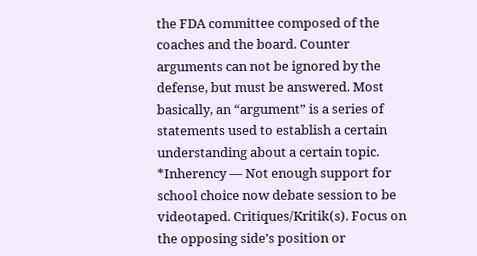the FDA committee composed of the coaches and the board. Counter arguments can not be ignored by the defense, but must be answered. Most basically, an “argument” is a series of statements used to establish a certain understanding about a certain topic. *Inherency — Not enough support for school choice now debate session to be videotaped. Critiques/Kritik(s). Focus on the opposing side’s position or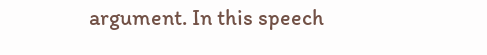argument. In this speech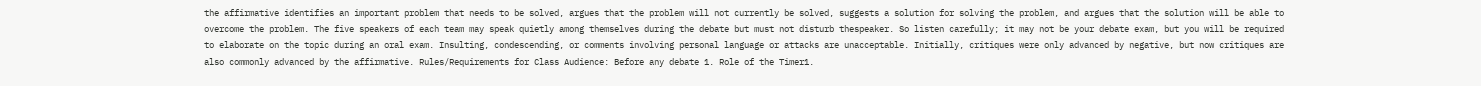the affirmative identifies an important problem that needs to be solved, argues that the problem will not currently be solved, suggests a solution for solving the problem, and argues that the solution will be able to overcome the problem. The five speakers of each team may speak quietly among themselves during the debate but must not disturb thespeaker. So listen carefully; it may not be your debate exam, but you will be required to elaborate on the topic during an oral exam. Insulting, condescending, or comments involving personal language or attacks are unacceptable. Initially, critiques were only advanced by negative, but now critiques are also commonly advanced by the affirmative. Rules/Requirements for Class Audience: Before any debate 1. Role of the Timer1.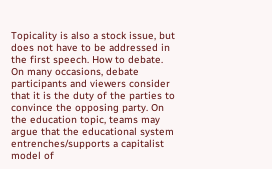Topicality is also a stock issue, but does not have to be addressed in the first speech. How to debate. On many occasions, debate participants and viewers consider that it is the duty of the parties to convince the opposing party. On the education topic, teams may argue that the educational system entrenches/supports a capitalist model of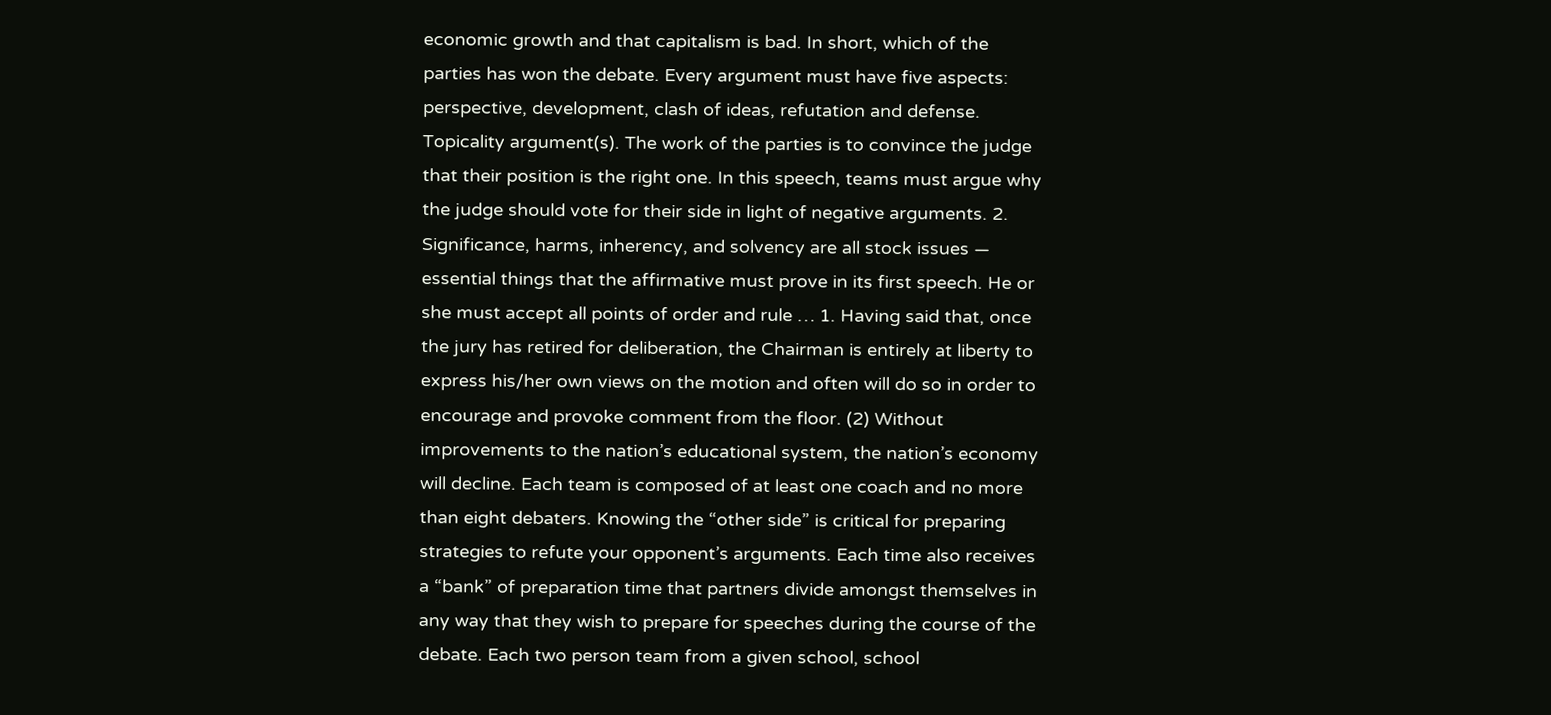economic growth and that capitalism is bad. In short, which of the parties has won the debate. Every argument must have five aspects: perspective, development, clash of ideas, refutation and defense. Topicality argument(s). The work of the parties is to convince the judge that their position is the right one. In this speech, teams must argue why the judge should vote for their side in light of negative arguments. 2. Significance, harms, inherency, and solvency are all stock issues — essential things that the affirmative must prove in its first speech. He or she must accept all points of order and rule … 1. Having said that, once the jury has retired for deliberation, the Chairman is entirely at liberty to express his/her own views on the motion and often will do so in order to encourage and provoke comment from the floor. (2) Without improvements to the nation’s educational system, the nation’s economy will decline. Each team is composed of at least one coach and no more than eight debaters. Knowing the “other side” is critical for preparing strategies to refute your opponent’s arguments. Each time also receives a “bank” of preparation time that partners divide amongst themselves in any way that they wish to prepare for speeches during the course of the debate. Each two person team from a given school, school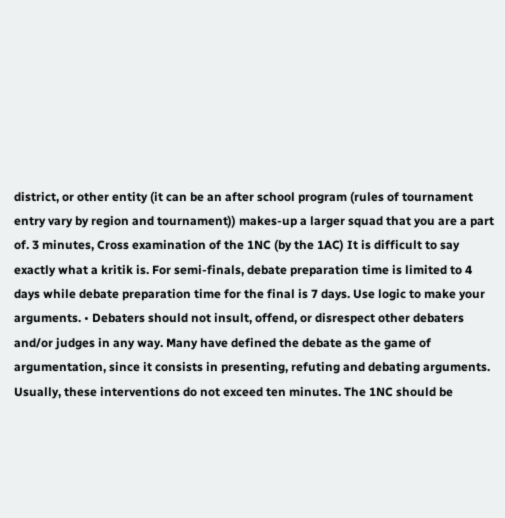district, or other entity (it can be an after school program (rules of tournament entry vary by region and tournament)) makes-up a larger squad that you are a part of. 3 minutes, Cross examination of the 1NC (by the 1AC) It is difficult to say exactly what a kritik is. For semi-finals, debate preparation time is limited to 4 days while debate preparation time for the final is 7 days. Use logic to make your arguments. • Debaters should not insult, offend, or disrespect other debaters and/or judges in any way. Many have defined the debate as the game of argumentation, since it consists in presenting, refuting and debating arguments. Usually, these interventions do not exceed ten minutes. The 1NC should be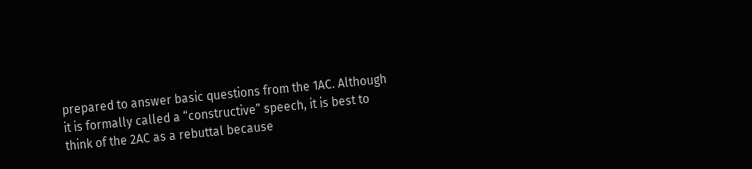prepared to answer basic questions from the 1AC. Although it is formally called a “constructive” speech, it is best to think of the 2AC as a rebuttal because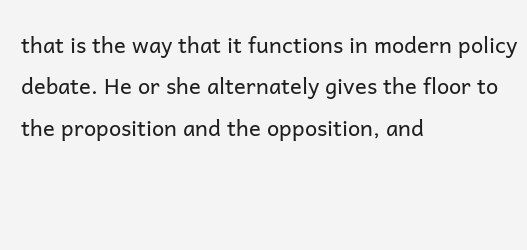that is the way that it functions in modern policy debate. He or she alternately gives the floor to the proposition and the opposition, and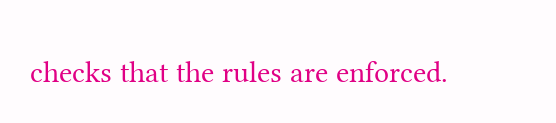checks that the rules are enforced.